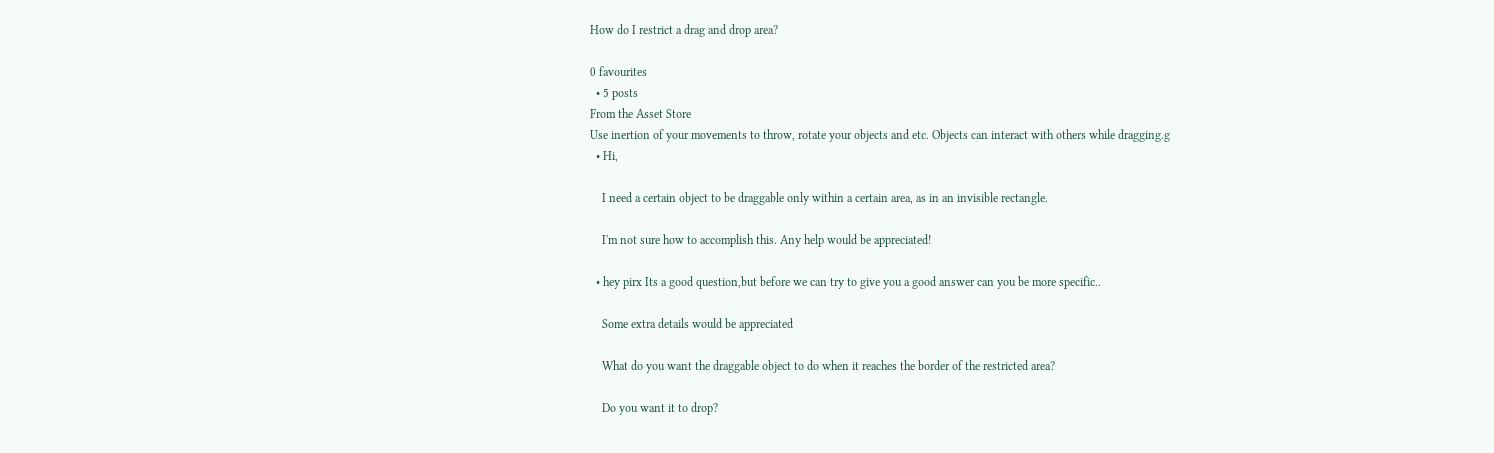How do I restrict a drag and drop area?

0 favourites
  • 5 posts
From the Asset Store
Use inertion of your movements to throw, rotate your objects and etc. Objects can interact with others while dragging.g
  • Hi,

    I need a certain object to be draggable only within a certain area, as in an invisible rectangle.

    I'm not sure how to accomplish this. Any help would be appreciated!

  • hey pirx Its a good question,but before we can try to give you a good answer can you be more specific..

    Some extra details would be appreciated

    What do you want the draggable object to do when it reaches the border of the restricted area?

    Do you want it to drop?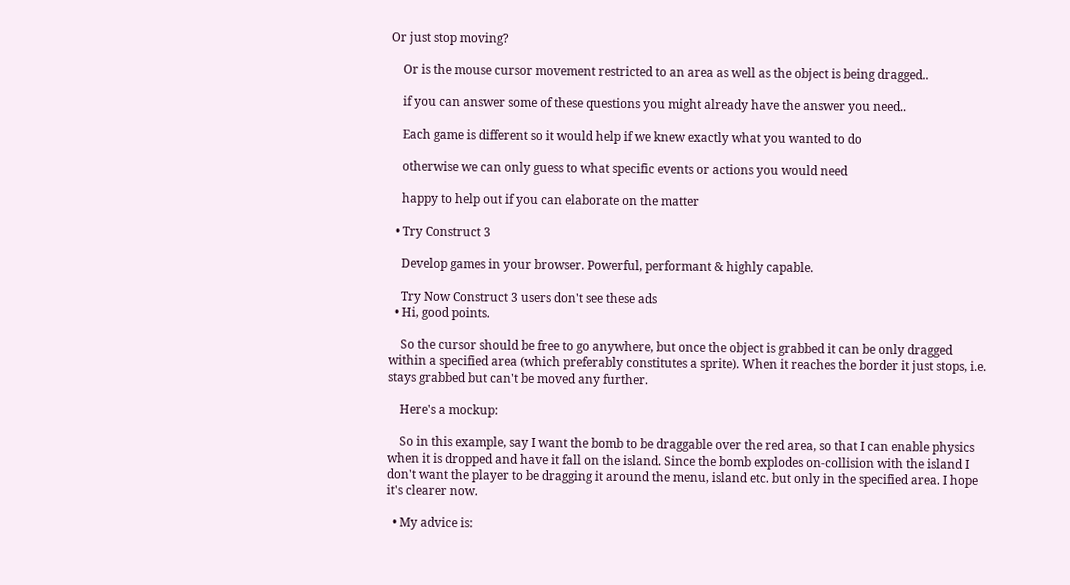Or just stop moving?

    Or is the mouse cursor movement restricted to an area as well as the object is being dragged..

    if you can answer some of these questions you might already have the answer you need..

    Each game is different so it would help if we knew exactly what you wanted to do

    otherwise we can only guess to what specific events or actions you would need

    happy to help out if you can elaborate on the matter

  • Try Construct 3

    Develop games in your browser. Powerful, performant & highly capable.

    Try Now Construct 3 users don't see these ads
  • Hi, good points.

    So the cursor should be free to go anywhere, but once the object is grabbed it can be only dragged within a specified area (which preferably constitutes a sprite). When it reaches the border it just stops, i.e. stays grabbed but can't be moved any further.

    Here's a mockup:

    So in this example, say I want the bomb to be draggable over the red area, so that I can enable physics when it is dropped and have it fall on the island. Since the bomb explodes on-collision with the island I don't want the player to be dragging it around the menu, island etc. but only in the specified area. I hope it's clearer now.

  • My advice is: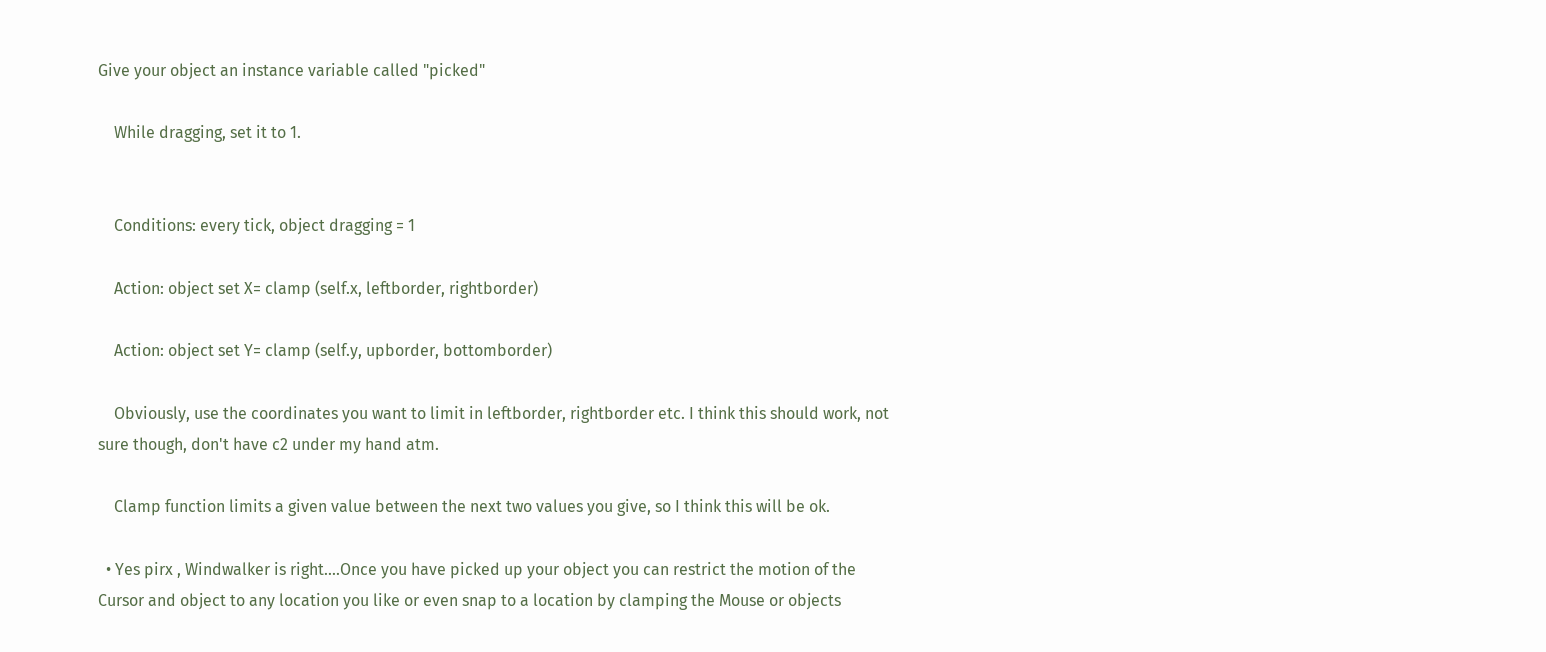Give your object an instance variable called "picked"

    While dragging, set it to 1.


    Conditions: every tick, object dragging = 1

    Action: object set X= clamp (self.x, leftborder, rightborder)

    Action: object set Y= clamp (self.y, upborder, bottomborder)

    Obviously, use the coordinates you want to limit in leftborder, rightborder etc. I think this should work, not sure though, don't have c2 under my hand atm.

    Clamp function limits a given value between the next two values you give, so I think this will be ok.

  • Yes pirx , Windwalker is right....Once you have picked up your object you can restrict the motion of the Cursor and object to any location you like or even snap to a location by clamping the Mouse or objects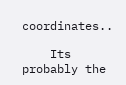coordinates..

    Its probably the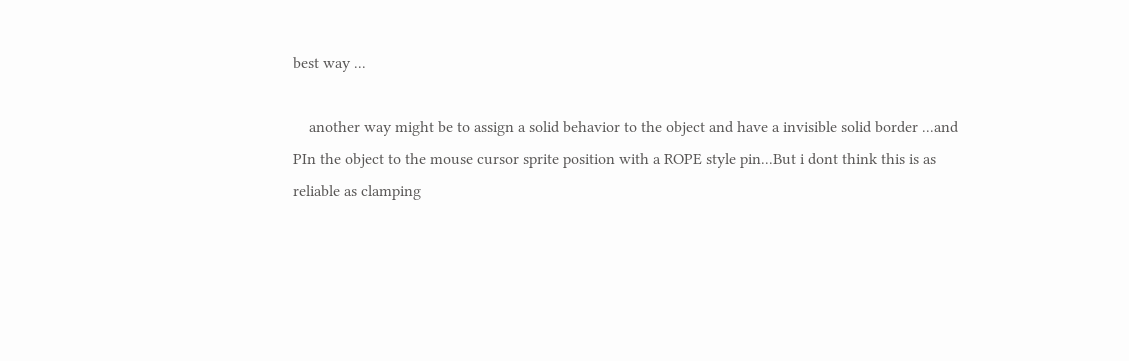best way ...

    another way might be to assign a solid behavior to the object and have a invisible solid border ...and PIn the object to the mouse cursor sprite position with a ROPE style pin...But i dont think this is as reliable as clamping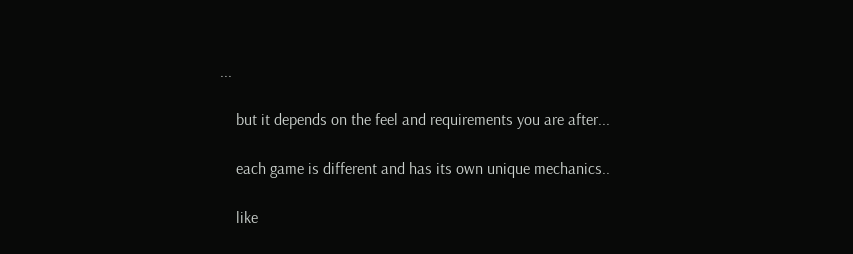...

    but it depends on the feel and requirements you are after...

    each game is different and has its own unique mechanics..

    like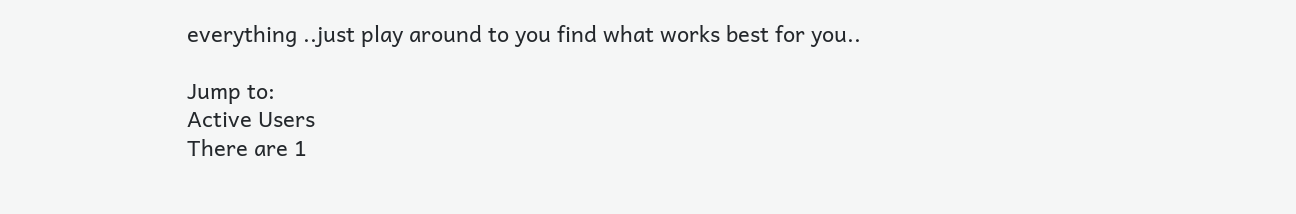everything ..just play around to you find what works best for you..

Jump to:
Active Users
There are 1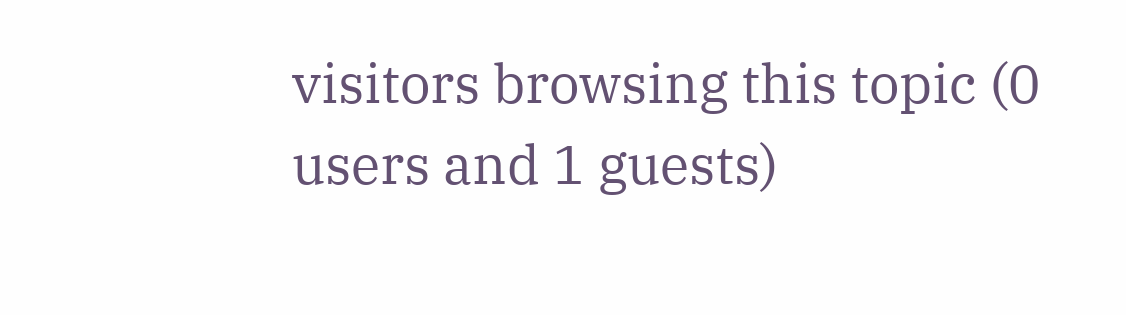visitors browsing this topic (0 users and 1 guests)